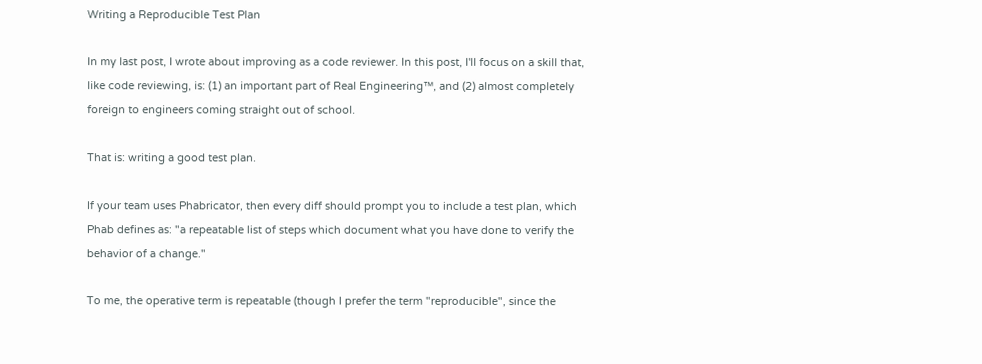Writing a Reproducible Test Plan

In my last post, I wrote about improving as a code reviewer. In this post, I'll focus on a skill that, like code reviewing, is: (1) an important part of Real Engineering™, and (2) almost completely foreign to engineers coming straight out of school.

That is: writing a good test plan.

If your team uses Phabricator, then every diff should prompt you to include a test plan, which Phab defines as: "a repeatable list of steps which document what you have done to verify the behavior of a change."

To me, the operative term is repeatable (though I prefer the term "reproducible", since the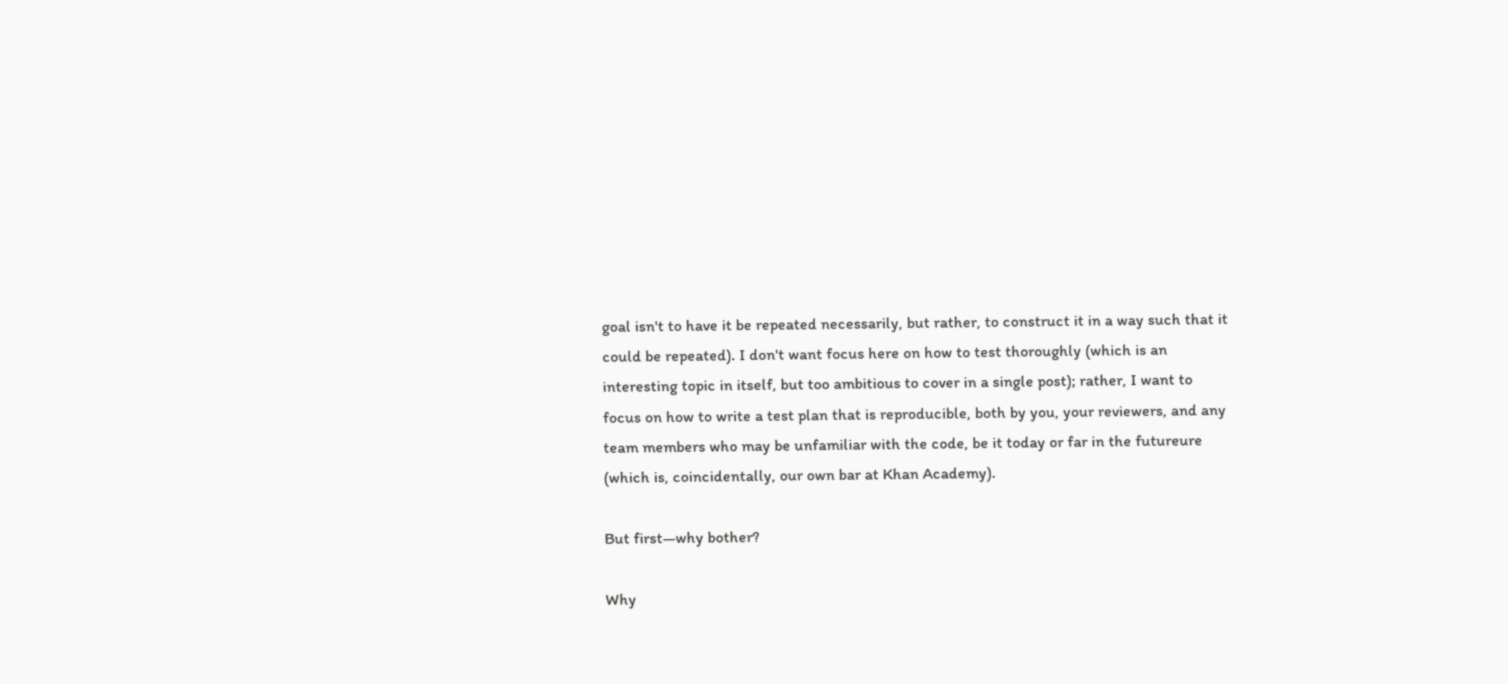goal isn't to have it be repeated necessarily, but rather, to construct it in a way such that it could be repeated). I don't want focus here on how to test thoroughly (which is an interesting topic in itself, but too ambitious to cover in a single post); rather, I want to focus on how to write a test plan that is reproducible, both by you, your reviewers, and any team members who may be unfamiliar with the code, be it today or far in the futureure (which is, coincidentally, our own bar at Khan Academy).

But first—why bother?

Why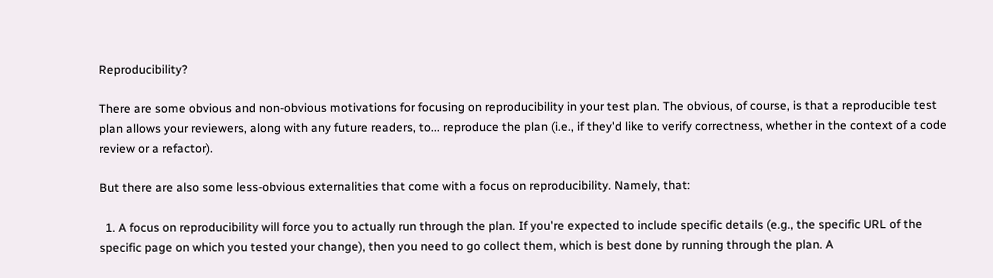Reproducibility?

There are some obvious and non-obvious motivations for focusing on reproducibility in your test plan. The obvious, of course, is that a reproducible test plan allows your reviewers, along with any future readers, to... reproduce the plan (i.e., if they'd like to verify correctness, whether in the context of a code review or a refactor).

But there are also some less-obvious externalities that come with a focus on reproducibility. Namely, that:

  1. A focus on reproducibility will force you to actually run through the plan. If you're expected to include specific details (e.g., the specific URL of the specific page on which you tested your change), then you need to go collect them, which is best done by running through the plan. A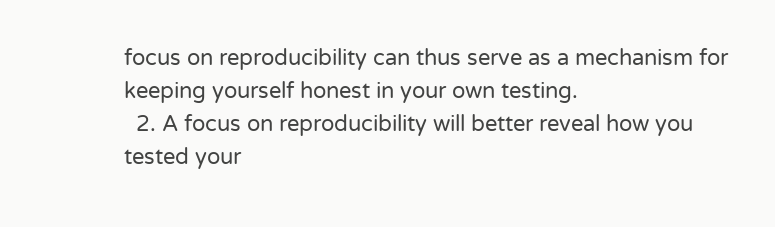focus on reproducibility can thus serve as a mechanism for keeping yourself honest in your own testing.
  2. A focus on reproducibility will better reveal how you tested your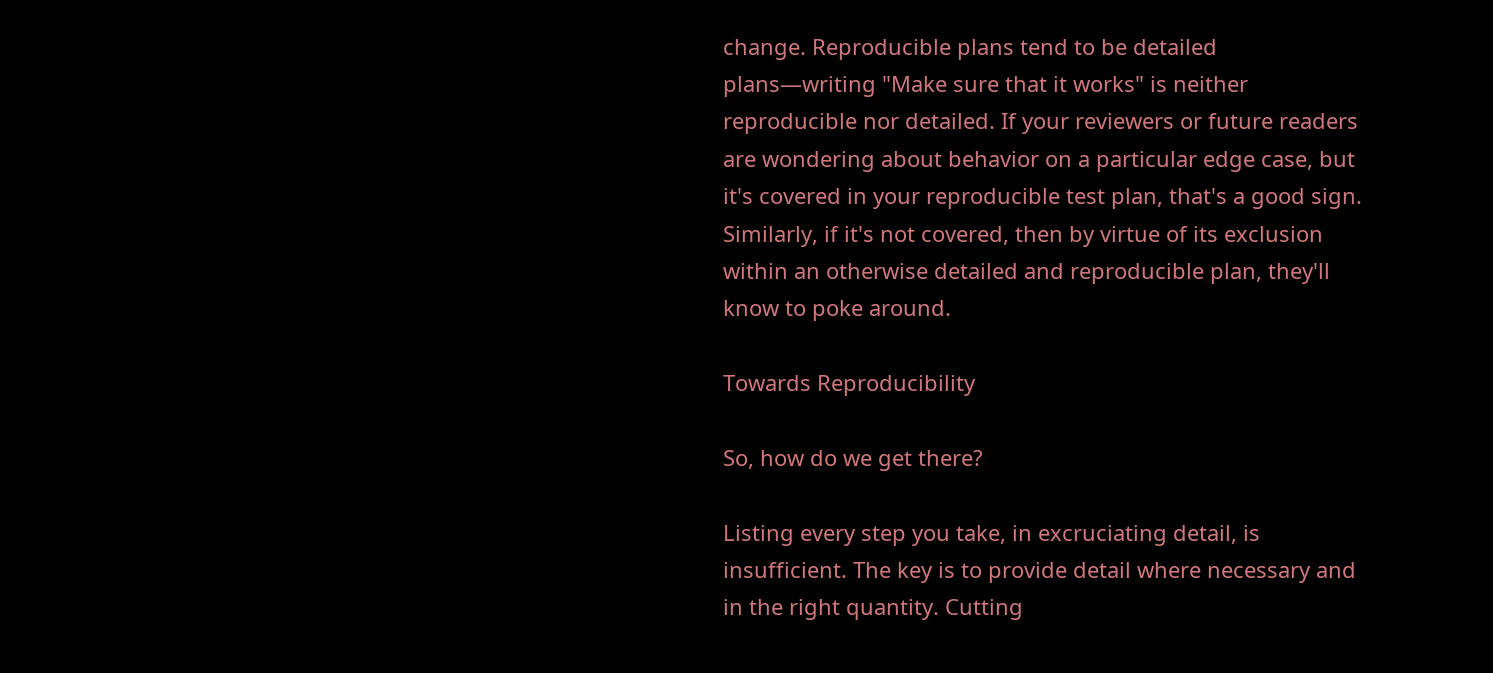change. Reproducible plans tend to be detailed plans—writing "Make sure that it works" is neither reproducible nor detailed. If your reviewers or future readers are wondering about behavior on a particular edge case, but it's covered in your reproducible test plan, that's a good sign. Similarly, if it's not covered, then by virtue of its exclusion within an otherwise detailed and reproducible plan, they'll know to poke around.

Towards Reproducibility

So, how do we get there?

Listing every step you take, in excruciating detail, is insufficient. The key is to provide detail where necessary and in the right quantity. Cutting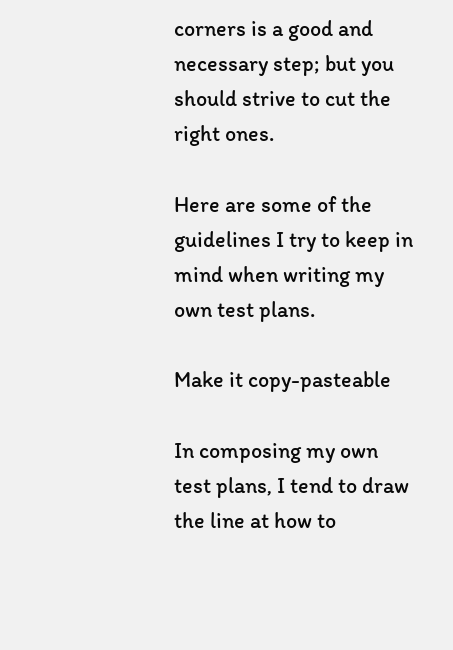corners is a good and necessary step; but you should strive to cut the right ones.

Here are some of the guidelines I try to keep in mind when writing my own test plans.

Make it copy-pasteable

In composing my own test plans, I tend to draw the line at how to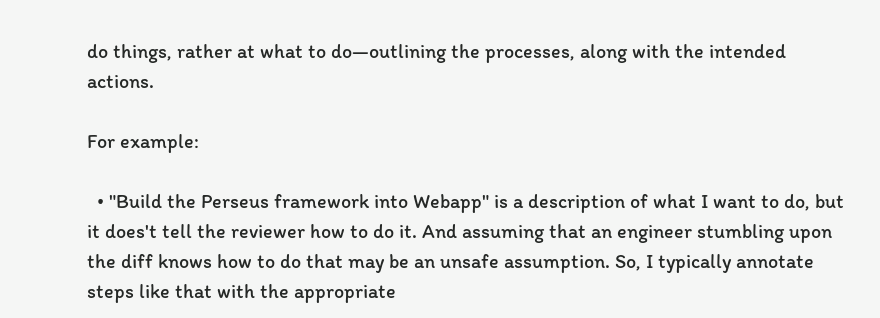do things, rather at what to do—outlining the processes, along with the intended actions.

For example:

  • "Build the Perseus framework into Webapp" is a description of what I want to do, but it does't tell the reviewer how to do it. And assuming that an engineer stumbling upon the diff knows how to do that may be an unsafe assumption. So, I typically annotate steps like that with the appropriate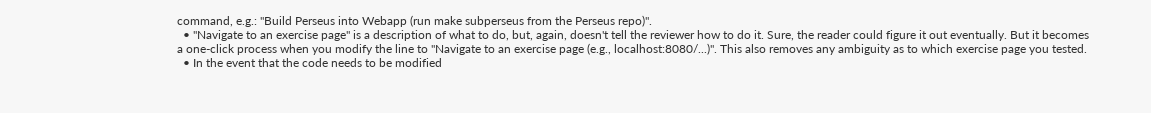command, e.g.: "Build Perseus into Webapp (run make subperseus from the Perseus repo)".
  • "Navigate to an exercise page" is a description of what to do, but, again, doesn't tell the reviewer how to do it. Sure, the reader could figure it out eventually. But it becomes a one-click process when you modify the line to "Navigate to an exercise page (e.g., localhost:8080/...)". This also removes any ambiguity as to which exercise page you tested.
  • In the event that the code needs to be modified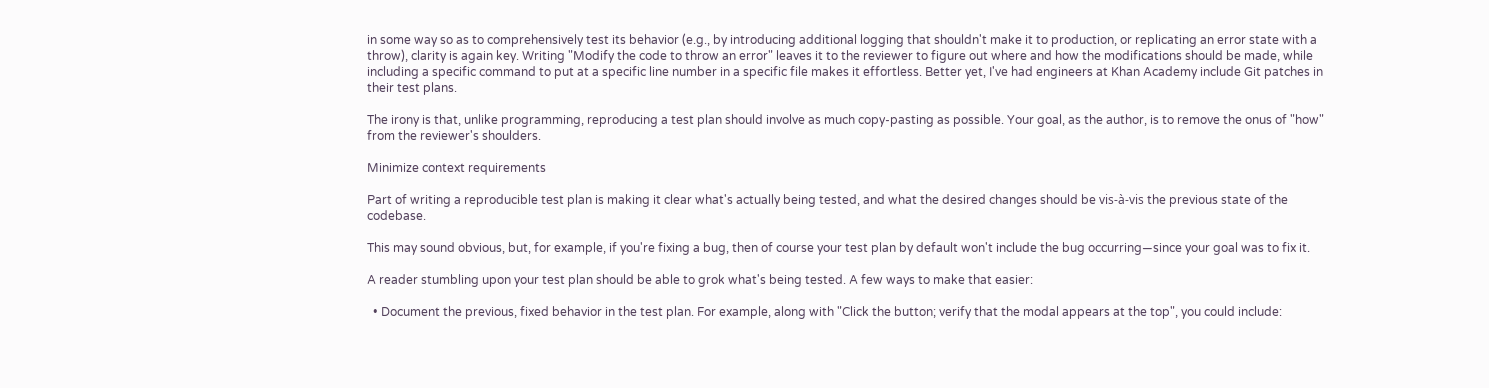in some way so as to comprehensively test its behavior (e.g., by introducing additional logging that shouldn't make it to production, or replicating an error state with a throw), clarity is again key. Writing "Modify the code to throw an error" leaves it to the reviewer to figure out where and how the modifications should be made, while including a specific command to put at a specific line number in a specific file makes it effortless. Better yet, I've had engineers at Khan Academy include Git patches in their test plans.

The irony is that, unlike programming, reproducing a test plan should involve as much copy-pasting as possible. Your goal, as the author, is to remove the onus of "how" from the reviewer's shoulders.

Minimize context requirements

Part of writing a reproducible test plan is making it clear what's actually being tested, and what the desired changes should be vis-à-vis the previous state of the codebase.

This may sound obvious, but, for example, if you're fixing a bug, then of course your test plan by default won't include the bug occurring—since your goal was to fix it.

A reader stumbling upon your test plan should be able to grok what's being tested. A few ways to make that easier:

  • Document the previous, fixed behavior in the test plan. For example, along with "Click the button; verify that the modal appears at the top", you could include: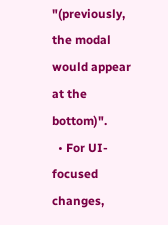"(previously, the modal would appear at the bottom)".
  • For UI-focused changes,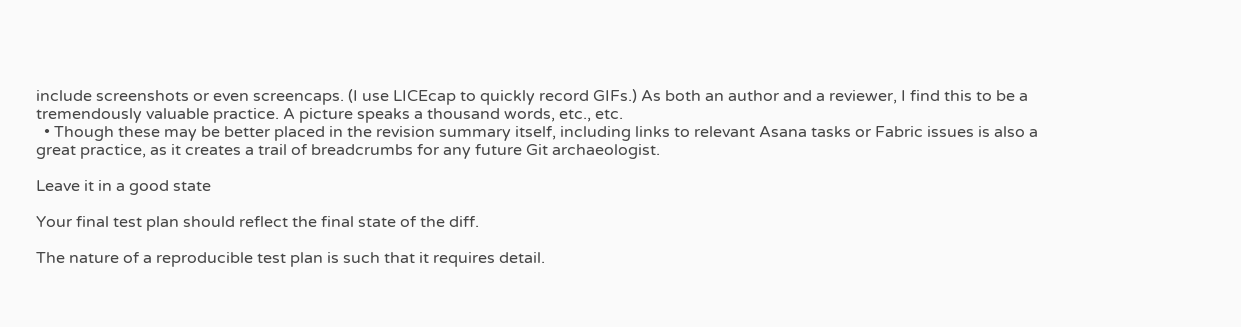include screenshots or even screencaps. (I use LICEcap to quickly record GIFs.) As both an author and a reviewer, I find this to be a tremendously valuable practice. A picture speaks a thousand words, etc., etc.
  • Though these may be better placed in the revision summary itself, including links to relevant Asana tasks or Fabric issues is also a great practice, as it creates a trail of breadcrumbs for any future Git archaeologist.

Leave it in a good state

Your final test plan should reflect the final state of the diff.

The nature of a reproducible test plan is such that it requires detail.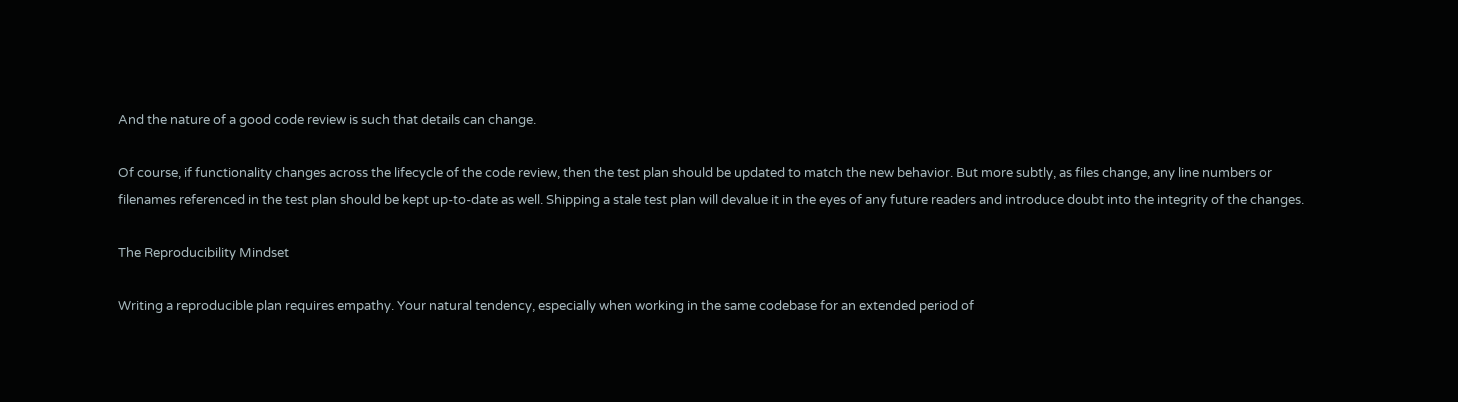And the nature of a good code review is such that details can change.

Of course, if functionality changes across the lifecycle of the code review, then the test plan should be updated to match the new behavior. But more subtly, as files change, any line numbers or filenames referenced in the test plan should be kept up-to-date as well. Shipping a stale test plan will devalue it in the eyes of any future readers and introduce doubt into the integrity of the changes.

The Reproducibility Mindset

Writing a reproducible plan requires empathy. Your natural tendency, especially when working in the same codebase for an extended period of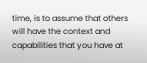time, is to assume that others will have the context and capabilities that you have at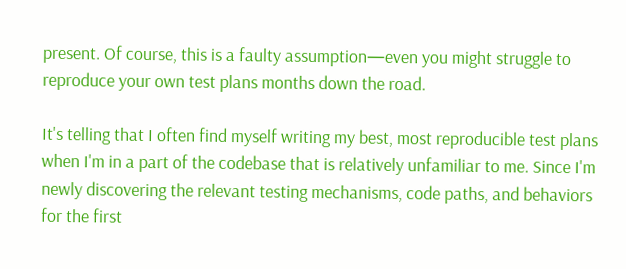present. Of course, this is a faulty assumption—even you might struggle to reproduce your own test plans months down the road.

It's telling that I often find myself writing my best, most reproducible test plans when I'm in a part of the codebase that is relatively unfamiliar to me. Since I'm newly discovering the relevant testing mechanisms, code paths, and behaviors for the first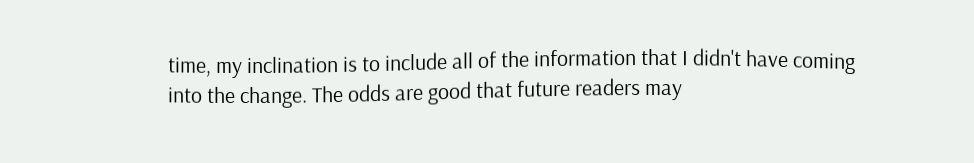time, my inclination is to include all of the information that I didn't have coming into the change. The odds are good that future readers may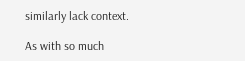similarly lack context.

As with so much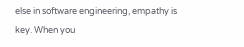else in software engineering, empathy is key. When you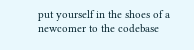put yourself in the shoes of a newcomer to the codebase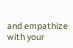and empathize with your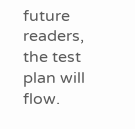future readers, the test plan will flow.